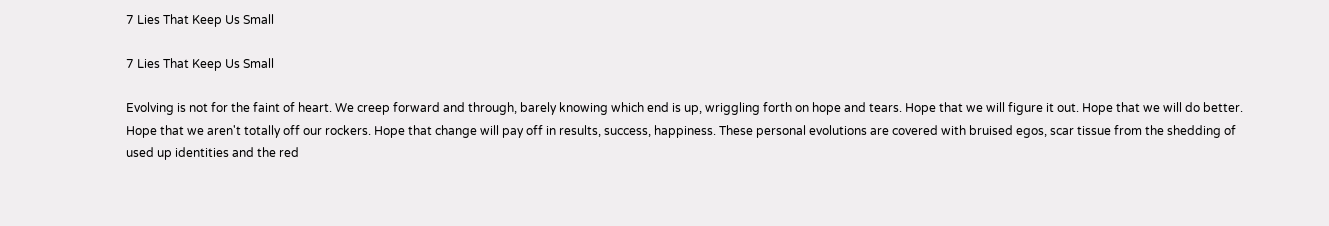7 Lies That Keep Us Small

7 Lies That Keep Us Small

Evolving is not for the faint of heart. We creep forward and through, barely knowing which end is up, wriggling forth on hope and tears. Hope that we will figure it out. Hope that we will do better. Hope that we aren't totally off our rockers. Hope that change will pay off in results, success, happiness. These personal evolutions are covered with bruised egos, scar tissue from the shedding of used up identities and the red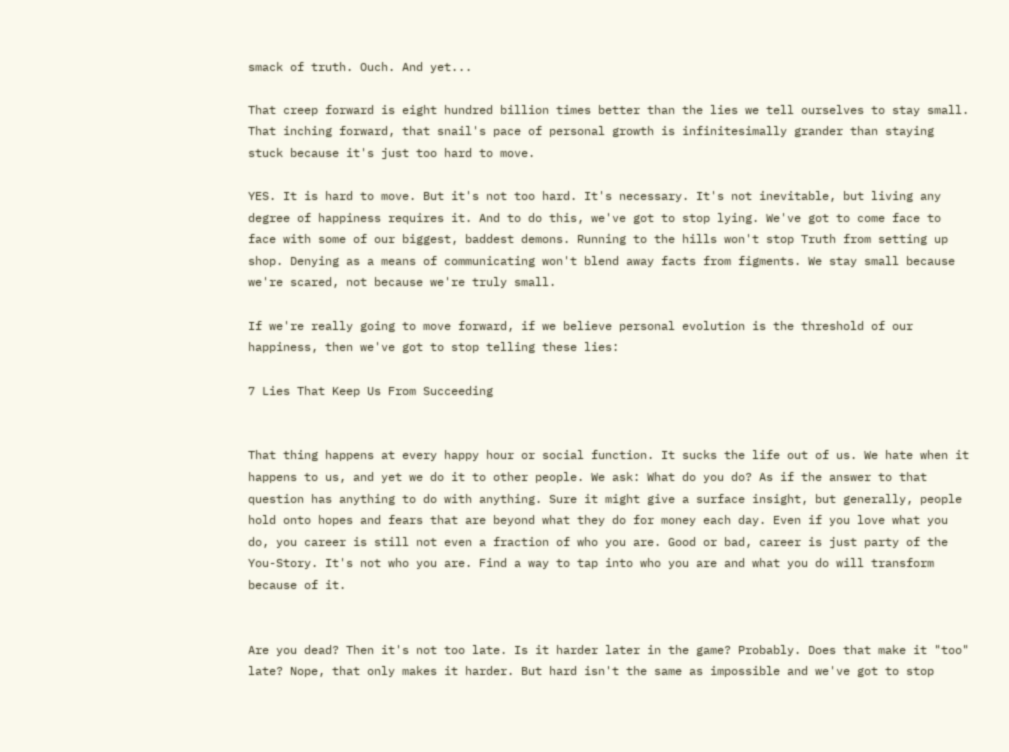smack of truth. Ouch. And yet...

That creep forward is eight hundred billion times better than the lies we tell ourselves to stay small. That inching forward, that snail's pace of personal growth is infinitesimally grander than staying stuck because it's just too hard to move.

YES. It is hard to move. But it's not too hard. It's necessary. It's not inevitable, but living any degree of happiness requires it. And to do this, we've got to stop lying. We've got to come face to face with some of our biggest, baddest demons. Running to the hills won't stop Truth from setting up shop. Denying as a means of communicating won't blend away facts from figments. We stay small because we're scared, not because we're truly small.

If we're really going to move forward, if we believe personal evolution is the threshold of our happiness, then we've got to stop telling these lies:

7 Lies That Keep Us From Succeeding


That thing happens at every happy hour or social function. It sucks the life out of us. We hate when it happens to us, and yet we do it to other people. We ask: What do you do? As if the answer to that question has anything to do with anything. Sure it might give a surface insight, but generally, people hold onto hopes and fears that are beyond what they do for money each day. Even if you love what you do, you career is still not even a fraction of who you are. Good or bad, career is just party of the You-Story. It's not who you are. Find a way to tap into who you are and what you do will transform because of it.


Are you dead? Then it's not too late. Is it harder later in the game? Probably. Does that make it "too" late? Nope, that only makes it harder. But hard isn't the same as impossible and we've got to stop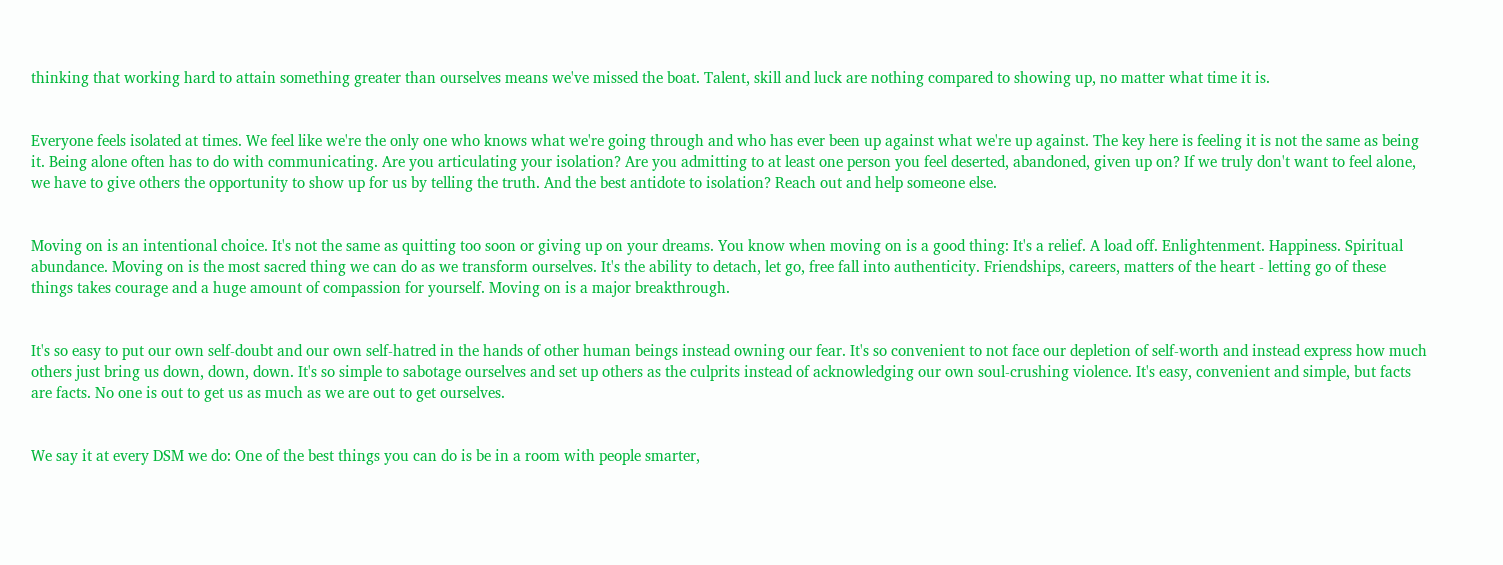thinking that working hard to attain something greater than ourselves means we've missed the boat. Talent, skill and luck are nothing compared to showing up, no matter what time it is.


Everyone feels isolated at times. We feel like we're the only one who knows what we're going through and who has ever been up against what we're up against. The key here is feeling it is not the same as being it. Being alone often has to do with communicating. Are you articulating your isolation? Are you admitting to at least one person you feel deserted, abandoned, given up on? If we truly don't want to feel alone, we have to give others the opportunity to show up for us by telling the truth. And the best antidote to isolation? Reach out and help someone else.


Moving on is an intentional choice. It's not the same as quitting too soon or giving up on your dreams. You know when moving on is a good thing: It's a relief. A load off. Enlightenment. Happiness. Spiritual abundance. Moving on is the most sacred thing we can do as we transform ourselves. It's the ability to detach, let go, free fall into authenticity. Friendships, careers, matters of the heart - letting go of these things takes courage and a huge amount of compassion for yourself. Moving on is a major breakthrough.


It's so easy to put our own self-doubt and our own self-hatred in the hands of other human beings instead owning our fear. It's so convenient to not face our depletion of self-worth and instead express how much others just bring us down, down, down. It's so simple to sabotage ourselves and set up others as the culprits instead of acknowledging our own soul-crushing violence. It's easy, convenient and simple, but facts are facts. No one is out to get us as much as we are out to get ourselves.


We say it at every DSM we do: One of the best things you can do is be in a room with people smarter,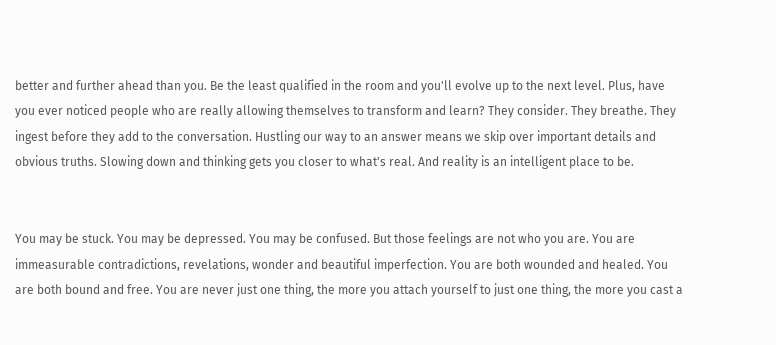better and further ahead than you. Be the least qualified in the room and you'll evolve up to the next level. Plus, have you ever noticed people who are really allowing themselves to transform and learn? They consider. They breathe. They ingest before they add to the conversation. Hustling our way to an answer means we skip over important details and obvious truths. Slowing down and thinking gets you closer to what's real. And reality is an intelligent place to be.


You may be stuck. You may be depressed. You may be confused. But those feelings are not who you are. You are immeasurable contradictions, revelations, wonder and beautiful imperfection. You are both wounded and healed. You are both bound and free. You are never just one thing, the more you attach yourself to just one thing, the more you cast a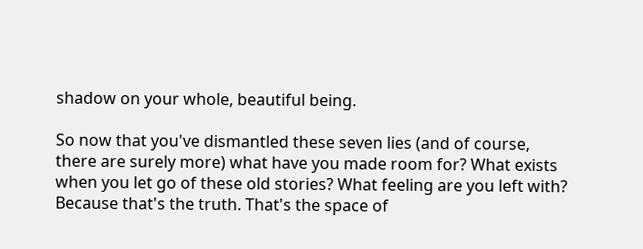shadow on your whole, beautiful being.

So now that you've dismantled these seven lies (and of course, there are surely more) what have you made room for? What exists when you let go of these old stories? What feeling are you left with? Because that's the truth. That's the space of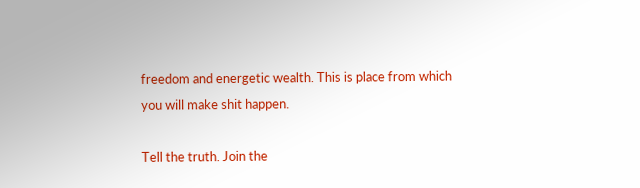freedom and energetic wealth. This is place from which you will make shit happen.

Tell the truth. Join the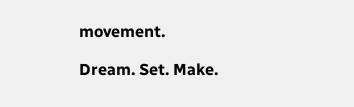movement.

Dream. Set. Make.